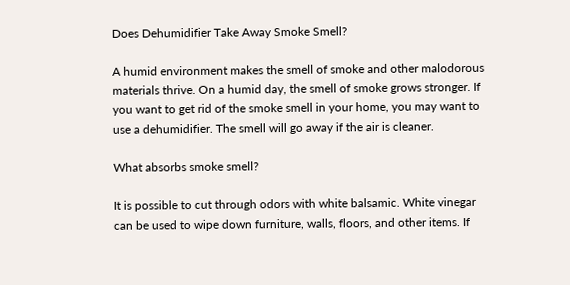Does Dehumidifier Take Away Smoke Smell?

A humid environment makes the smell of smoke and other malodorous materials thrive. On a humid day, the smell of smoke grows stronger. If you want to get rid of the smoke smell in your home, you may want to use a dehumidifier. The smell will go away if the air is cleaner.

What absorbs smoke smell?

It is possible to cut through odors with white balsamic. White vinegar can be used to wipe down furniture, walls, floors, and other items. If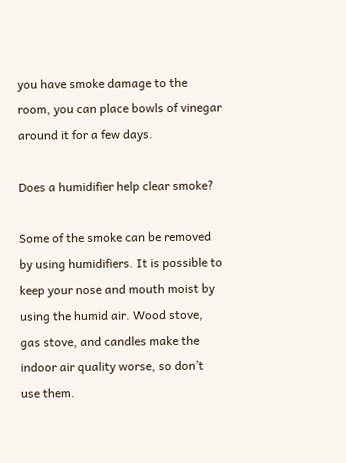you have smoke damage to the room, you can place bowls of vinegar around it for a few days.

Does a humidifier help clear smoke?

Some of the smoke can be removed by using humidifiers. It is possible to keep your nose and mouth moist by using the humid air. Wood stove, gas stove, and candles make the indoor air quality worse, so don’t use them.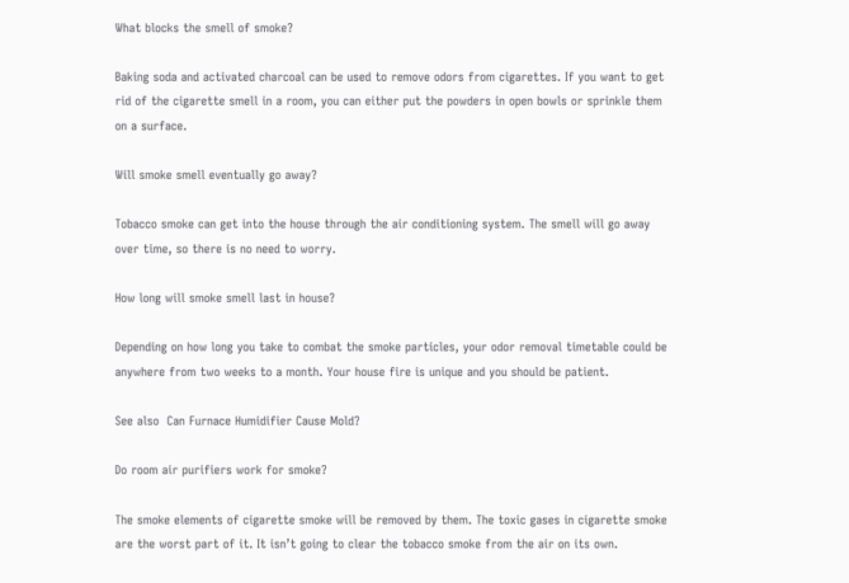What blocks the smell of smoke?

Baking soda and activated charcoal can be used to remove odors from cigarettes. If you want to get rid of the cigarette smell in a room, you can either put the powders in open bowls or sprinkle them on a surface.

Will smoke smell eventually go away?

Tobacco smoke can get into the house through the air conditioning system. The smell will go away over time, so there is no need to worry.

How long will smoke smell last in house?

Depending on how long you take to combat the smoke particles, your odor removal timetable could be anywhere from two weeks to a month. Your house fire is unique and you should be patient.

See also  Can Furnace Humidifier Cause Mold?

Do room air purifiers work for smoke?

The smoke elements of cigarette smoke will be removed by them. The toxic gases in cigarette smoke are the worst part of it. It isn’t going to clear the tobacco smoke from the air on its own.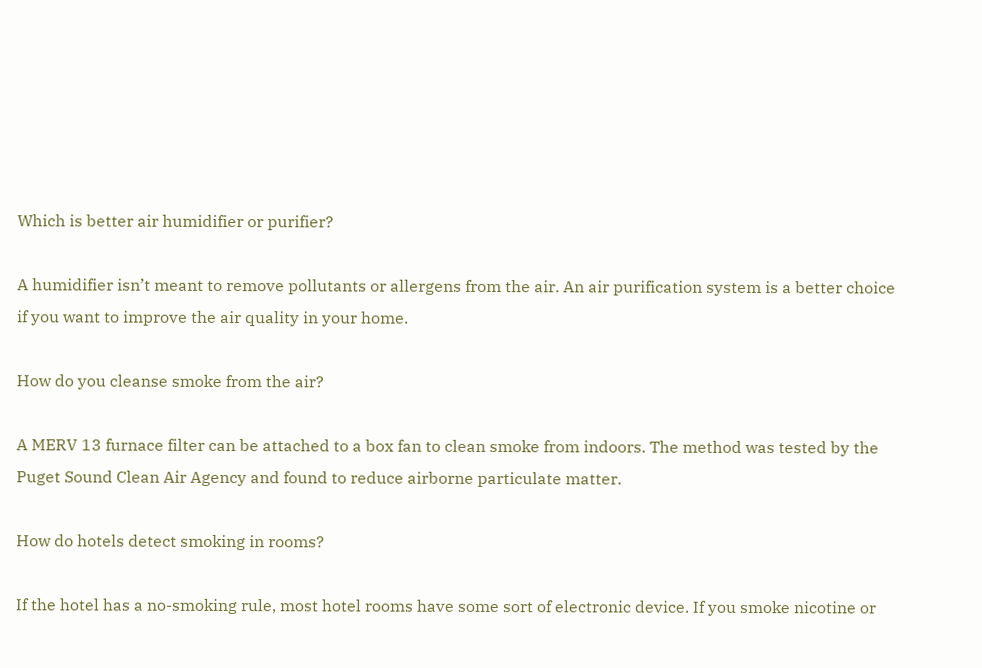Which is better air humidifier or purifier?

A humidifier isn’t meant to remove pollutants or allergens from the air. An air purification system is a better choice if you want to improve the air quality in your home.

How do you cleanse smoke from the air?

A MERV 13 furnace filter can be attached to a box fan to clean smoke from indoors. The method was tested by the Puget Sound Clean Air Agency and found to reduce airborne particulate matter.

How do hotels detect smoking in rooms?

If the hotel has a no-smoking rule, most hotel rooms have some sort of electronic device. If you smoke nicotine or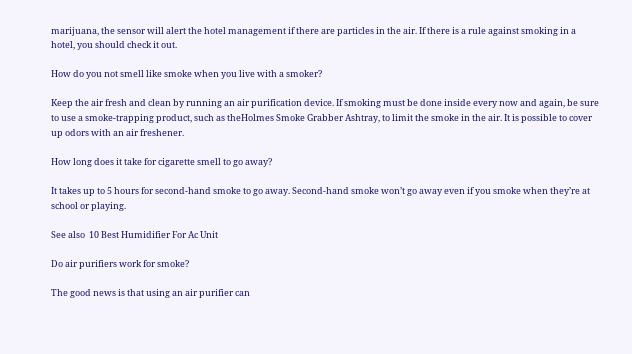marijuana, the sensor will alert the hotel management if there are particles in the air. If there is a rule against smoking in a hotel, you should check it out.

How do you not smell like smoke when you live with a smoker?

Keep the air fresh and clean by running an air purification device. If smoking must be done inside every now and again, be sure to use a smoke-trapping product, such as theHolmes Smoke Grabber Ashtray, to limit the smoke in the air. It is possible to cover up odors with an air freshener.

How long does it take for cigarette smell to go away?

It takes up to 5 hours for second-hand smoke to go away. Second-hand smoke won’t go away even if you smoke when they’re at school or playing.

See also  10 Best Humidifier For Ac Unit

Do air purifiers work for smoke?

The good news is that using an air purifier can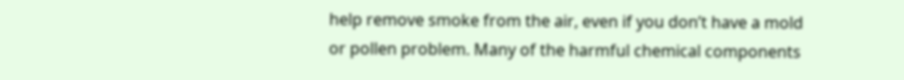help remove smoke from the air, even if you don’t have a mold or pollen problem. Many of the harmful chemical components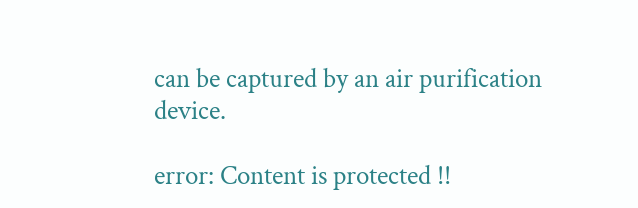can be captured by an air purification device.

error: Content is protected !!